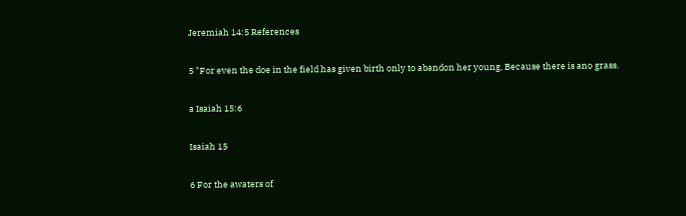Jeremiah 14:5 References

5 "For even the doe in the field has given birth only to abandon her young, Because there is ano grass.

a Isaiah 15:6

Isaiah 15

6 For the awaters of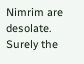Nimrim are desolate. Surely the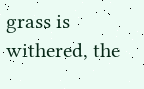grass is withered, the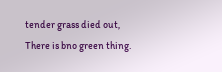tender grass died out, There is bno green thing.